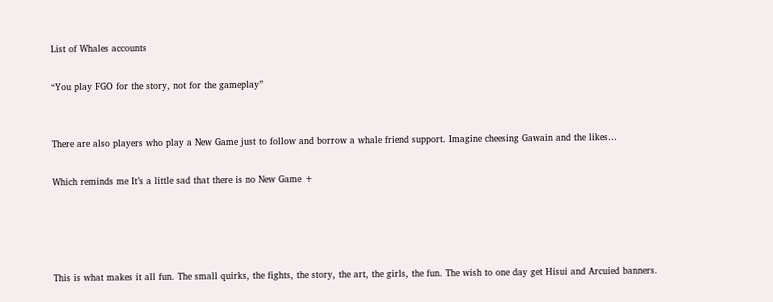List of Whales accounts

“You play FGO for the story, not for the gameplay”


There are also players who play a New Game just to follow and borrow a whale friend support. Imagine cheesing Gawain and the likes…

Which reminds me It’s a little sad that there is no New Game +




This is what makes it all fun. The small quirks, the fights, the story, the art, the girls, the fun. The wish to one day get Hisui and Arcuied banners.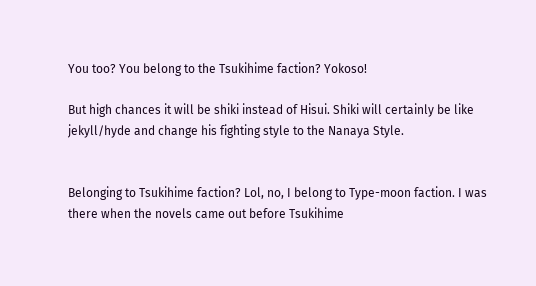You too? You belong to the Tsukihime faction? Yokoso!

But high chances it will be shiki instead of Hisui. Shiki will certainly be like jekyll/hyde and change his fighting style to the Nanaya Style.


Belonging to Tsukihime faction? Lol, no, I belong to Type-moon faction. I was there when the novels came out before Tsukihime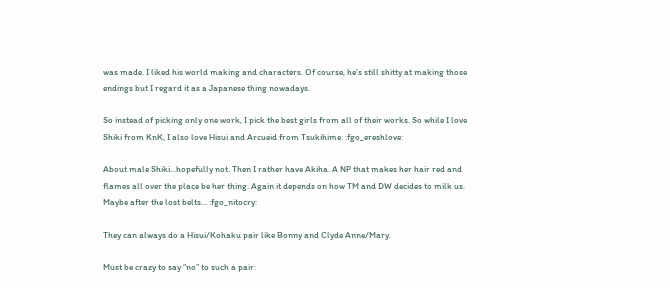was made. I liked his world making and characters. Of course, he’s still shitty at making those endings but I regard it as a Japanese thing nowadays.

So instead of picking only one work, I pick the best girls from all of their works. So while I love Shiki from KnK, I also love Hisui and Arcueid from Tsukihime. :fgo_ereshlove:

About male Shiki…hopefully not. Then I rather have Akiha. A NP that makes her hair red and flames all over the place be her thing. Again it depends on how TM and DW decides to milk us. Maybe after the lost belts… :fgo_nitocry:

They can always do a Hisui/Kohaku pair like Bonny and Clyde Anne/Mary.

Must be crazy to say “no” to such a pair: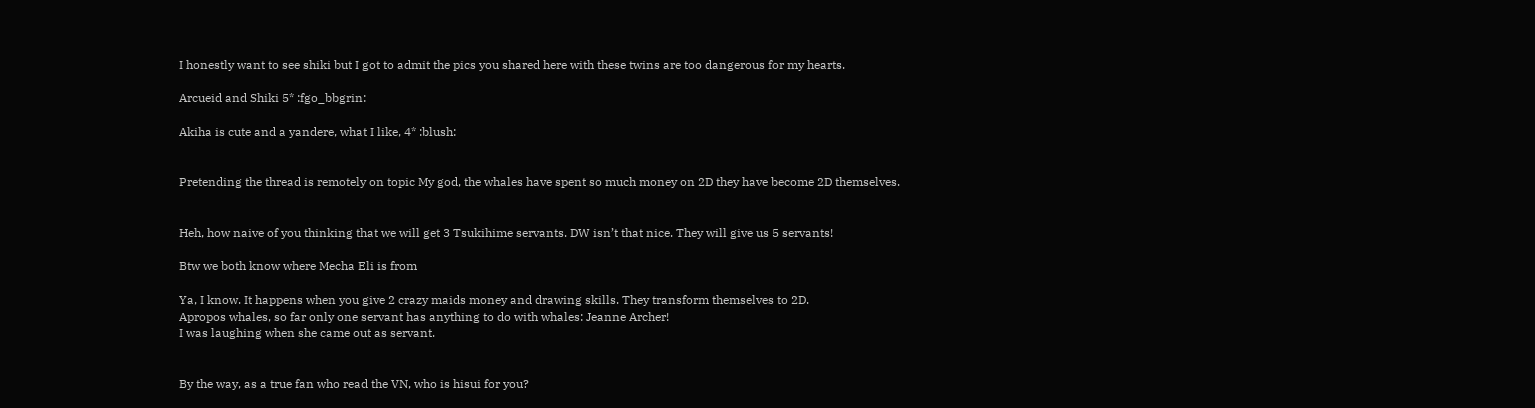I honestly want to see shiki but I got to admit the pics you shared here with these twins are too dangerous for my hearts.

Arcueid and Shiki 5* :fgo_bbgrin:

Akiha is cute and a yandere, what I like, 4* :blush:


Pretending the thread is remotely on topic My god, the whales have spent so much money on 2D they have become 2D themselves.


Heh, how naive of you thinking that we will get 3 Tsukihime servants. DW isn’t that nice. They will give us 5 servants!

Btw we both know where Mecha Eli is from

Ya, I know. It happens when you give 2 crazy maids money and drawing skills. They transform themselves to 2D.
Apropos whales, so far only one servant has anything to do with whales: Jeanne Archer!
I was laughing when she came out as servant.


By the way, as a true fan who read the VN, who is hisui for you?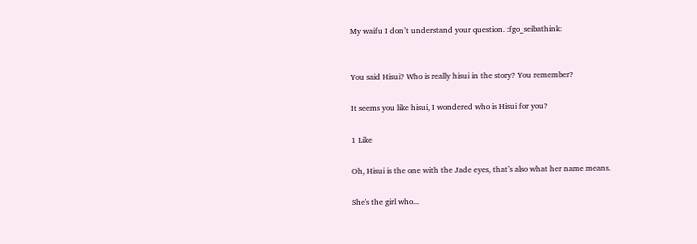My waifu I don’t understand your question. :fgo_seibathink:


You said Hisui? Who is really hisui in the story? You remember?

It seems you like hisui, I wondered who is Hisui for you?

1 Like

Oh, Hisui is the one with the Jade eyes, that’s also what her name means.

She's the girl who...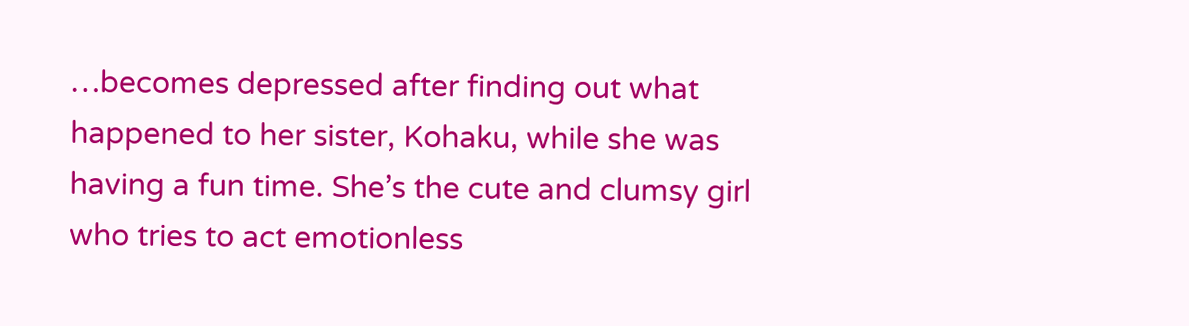…becomes depressed after finding out what happened to her sister, Kohaku, while she was having a fun time. She’s the cute and clumsy girl who tries to act emotionless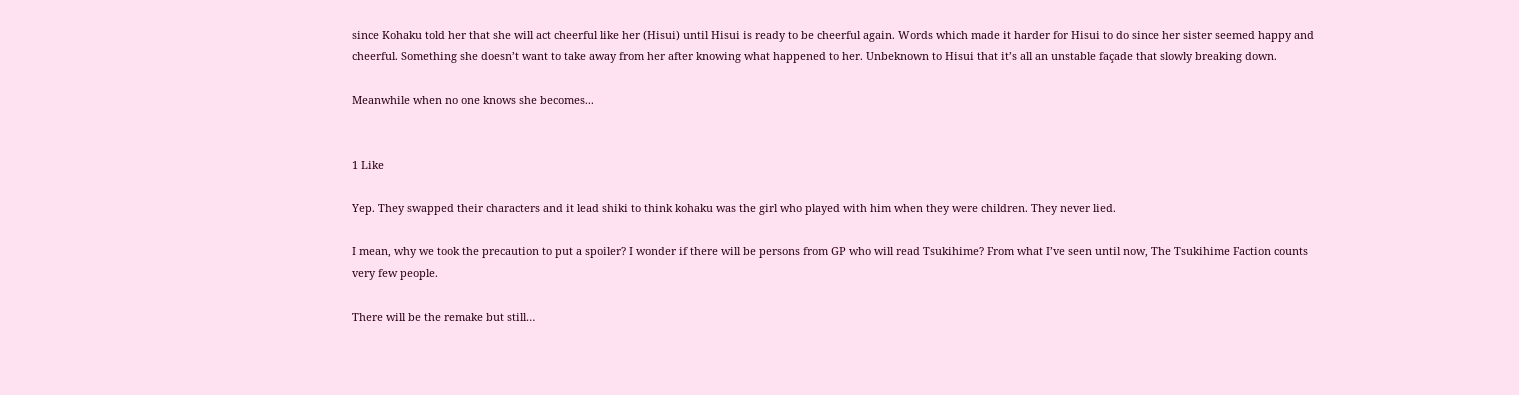since Kohaku told her that she will act cheerful like her (Hisui) until Hisui is ready to be cheerful again. Words which made it harder for Hisui to do since her sister seemed happy and cheerful. Something she doesn’t want to take away from her after knowing what happened to her. Unbeknown to Hisui that it’s all an unstable façade that slowly breaking down.

Meanwhile when no one knows she becomes...


1 Like

Yep. They swapped their characters and it lead shiki to think kohaku was the girl who played with him when they were children. They never lied.

I mean, why we took the precaution to put a spoiler? I wonder if there will be persons from GP who will read Tsukihime? From what I’ve seen until now, The Tsukihime Faction counts very few people.

There will be the remake but still…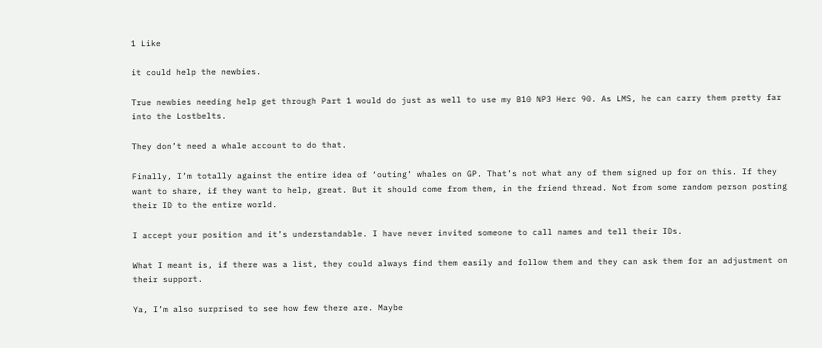1 Like

it could help the newbies.

True newbies needing help get through Part 1 would do just as well to use my B10 NP3 Herc 90. As LMS, he can carry them pretty far into the Lostbelts.

They don’t need a whale account to do that.

Finally, I’m totally against the entire idea of ‘outing’ whales on GP. That’s not what any of them signed up for on this. If they want to share, if they want to help, great. But it should come from them, in the friend thread. Not from some random person posting their ID to the entire world.

I accept your position and it’s understandable. I have never invited someone to call names and tell their IDs.

What I meant is, if there was a list, they could always find them easily and follow them and they can ask them for an adjustment on their support.

Ya, I’m also surprised to see how few there are. Maybe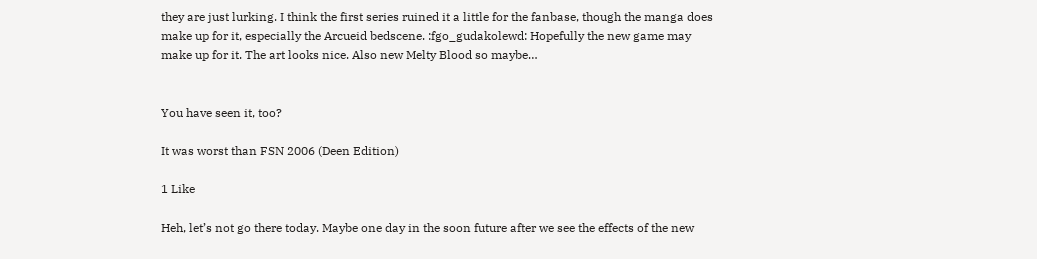they are just lurking. I think the first series ruined it a little for the fanbase, though the manga does make up for it, especially the Arcueid bedscene. :fgo_gudakolewd: Hopefully the new game may make up for it. The art looks nice. Also new Melty Blood so maybe…


You have seen it, too?

It was worst than FSN 2006 (Deen Edition)

1 Like

Heh, let’s not go there today. Maybe one day in the soon future after we see the effects of the new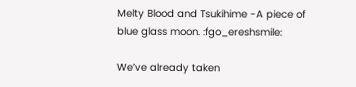Melty Blood and Tsukihime -A piece of blue glass moon. :fgo_ereshsmile:

We’ve already taken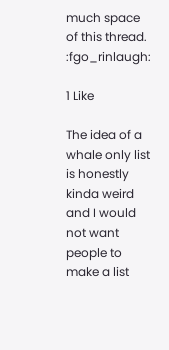much space of this thread. :fgo_rinlaugh:

1 Like

The idea of a whale only list is honestly kinda weird and I would not want people to make a list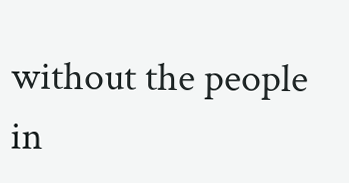without the people in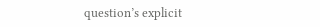question’s explicit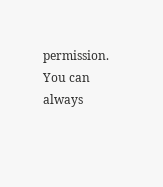permission.
You can always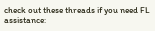check out these threads if you need FL assistance: